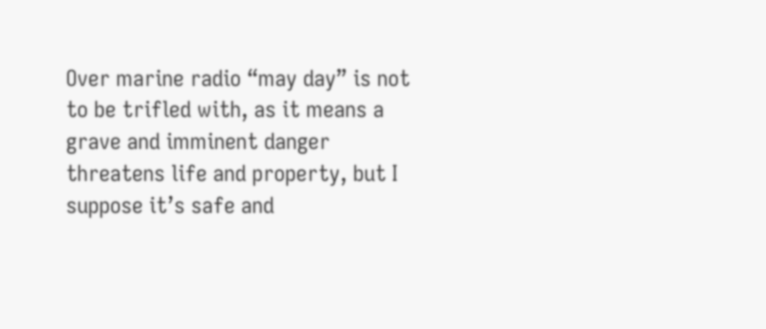Over marine radio “may day” is not to be trifled with, as it means a grave and imminent danger threatens life and property, but I suppose it’s safe and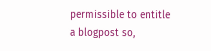permissible to entitle a blogpost so,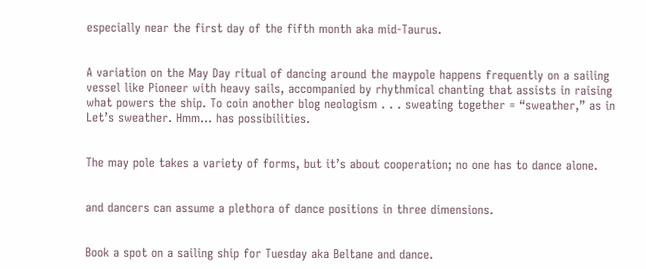especially near the first day of the fifth month aka mid-Taurus.


A variation on the May Day ritual of dancing around the maypole happens frequently on a sailing vessel like Pioneer with heavy sails, accompanied by rhythmical chanting that assists in raising what powers the ship. To coin another blog neologism . . . sweating together = “sweather,” as in Let’s sweather. Hmm… has possibilities.


The may pole takes a variety of forms, but it’s about cooperation; no one has to dance alone.


and dancers can assume a plethora of dance positions in three dimensions.


Book a spot on a sailing ship for Tuesday aka Beltane and dance.